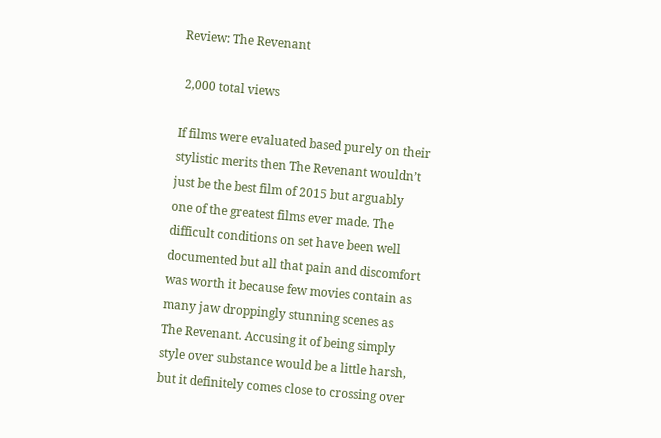Review: The Revenant

 2,000 total views

If films were evaluated based purely on their stylistic merits then The Revenant wouldn’t just be the best film of 2015 but arguably one of the greatest films ever made. The difficult conditions on set have been well documented but all that pain and discomfort was worth it because few movies contain as many jaw droppingly stunning scenes as The Revenant. Accusing it of being simply style over substance would be a little harsh, but it definitely comes close to crossing over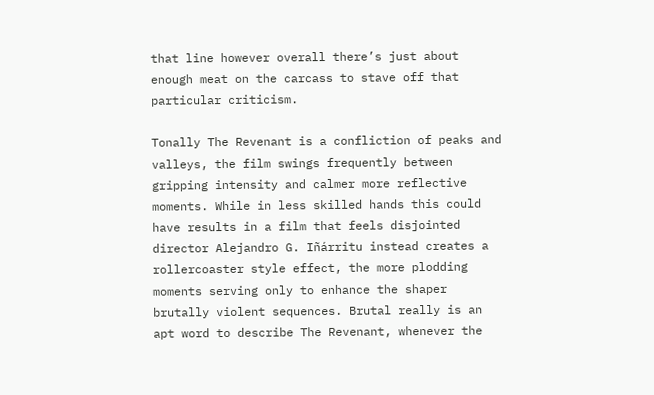that line however overall there’s just about enough meat on the carcass to stave off that particular criticism.

Tonally The Revenant is a confliction of peaks and valleys, the film swings frequently between gripping intensity and calmer more reflective moments. While in less skilled hands this could have results in a film that feels disjointed director Alejandro G. Iñárritu instead creates a rollercoaster style effect, the more plodding moments serving only to enhance the shaper brutally violent sequences. Brutal really is an apt word to describe The Revenant, whenever the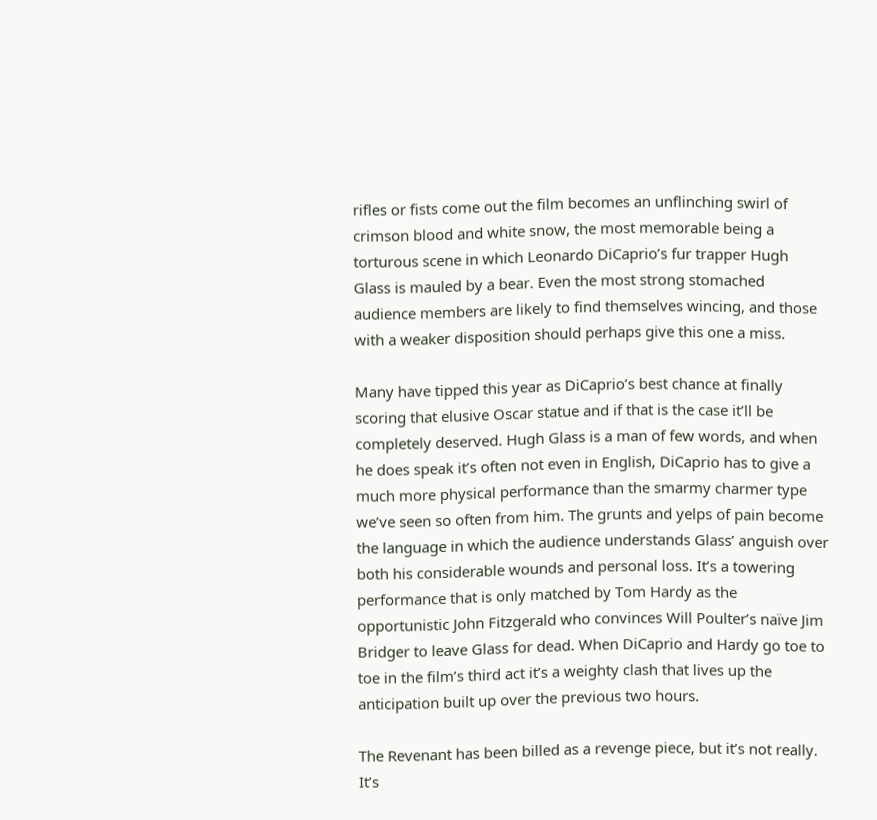rifles or fists come out the film becomes an unflinching swirl of crimson blood and white snow, the most memorable being a torturous scene in which Leonardo DiCaprio’s fur trapper Hugh Glass is mauled by a bear. Even the most strong stomached audience members are likely to find themselves wincing, and those with a weaker disposition should perhaps give this one a miss.

Many have tipped this year as DiCaprio’s best chance at finally scoring that elusive Oscar statue and if that is the case it’ll be completely deserved. Hugh Glass is a man of few words, and when he does speak it’s often not even in English, DiCaprio has to give a much more physical performance than the smarmy charmer type we’ve seen so often from him. The grunts and yelps of pain become the language in which the audience understands Glass’ anguish over both his considerable wounds and personal loss. It’s a towering performance that is only matched by Tom Hardy as the opportunistic John Fitzgerald who convinces Will Poulter’s naïve Jim Bridger to leave Glass for dead. When DiCaprio and Hardy go toe to toe in the film’s third act it’s a weighty clash that lives up the anticipation built up over the previous two hours.

The Revenant has been billed as a revenge piece, but it’s not really. It’s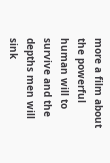more a film about the powerful human will to survive and the depths men will sink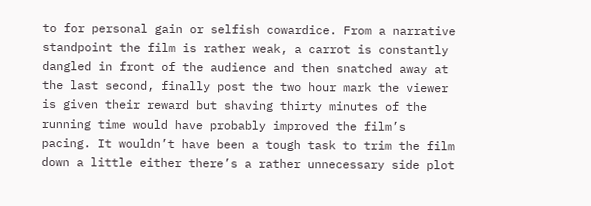to for personal gain or selfish cowardice. From a narrative standpoint the film is rather weak, a carrot is constantly dangled in front of the audience and then snatched away at the last second, finally post the two hour mark the viewer is given their reward but shaving thirty minutes of the running time would have probably improved the film’s pacing. It wouldn’t have been a tough task to trim the film down a little either there’s a rather unnecessary side plot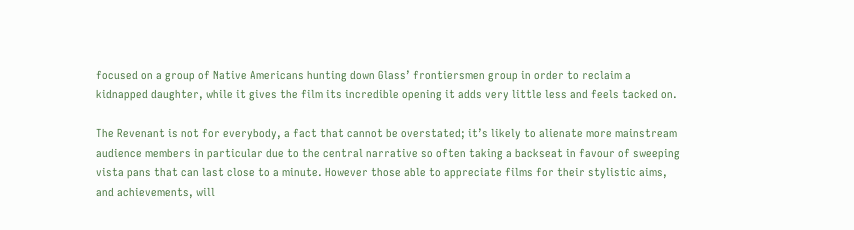focused on a group of Native Americans hunting down Glass’ frontiersmen group in order to reclaim a kidnapped daughter, while it gives the film its incredible opening it adds very little less and feels tacked on.

The Revenant is not for everybody, a fact that cannot be overstated; it’s likely to alienate more mainstream audience members in particular due to the central narrative so often taking a backseat in favour of sweeping vista pans that can last close to a minute. However those able to appreciate films for their stylistic aims, and achievements, will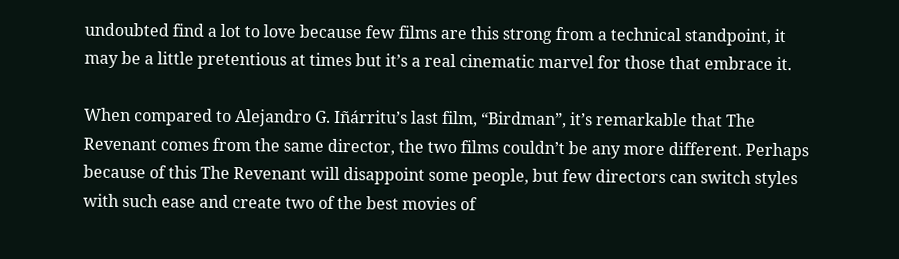undoubted find a lot to love because few films are this strong from a technical standpoint, it may be a little pretentious at times but it’s a real cinematic marvel for those that embrace it.

When compared to Alejandro G. Iñárritu’s last film, “Birdman”, it’s remarkable that The Revenant comes from the same director, the two films couldn’t be any more different. Perhaps because of this The Revenant will disappoint some people, but few directors can switch styles with such ease and create two of the best movies of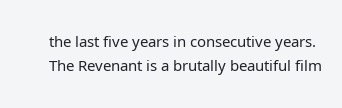the last five years in consecutive years. The Revenant is a brutally beautiful film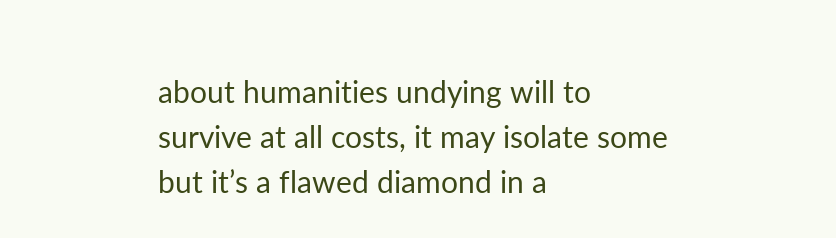about humanities undying will to survive at all costs, it may isolate some but it’s a flawed diamond in a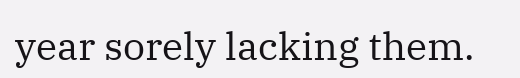year sorely lacking them.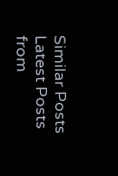Similar Posts
Latest Posts from